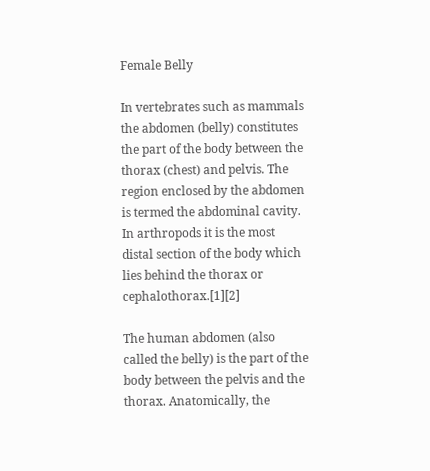Female Belly

In vertebrates such as mammals the abdomen (belly) constitutes the part of the body between the thorax (chest) and pelvis. The region enclosed by the abdomen is termed the abdominal cavity. In arthropods it is the most distal section of the body which lies behind the thorax or cephalothorax.[1][2]

The human abdomen (also called the belly) is the part of the body between the pelvis and the thorax. Anatomically, the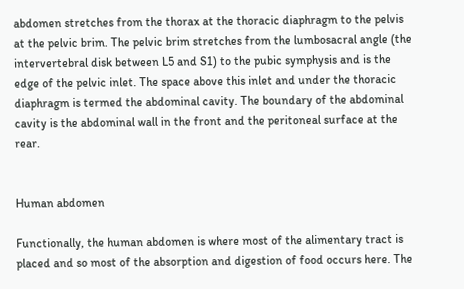abdomen stretches from the thorax at the thoracic diaphragm to the pelvis at the pelvic brim. The pelvic brim stretches from the lumbosacral angle (the intervertebral disk between L5 and S1) to the pubic symphysis and is the edge of the pelvic inlet. The space above this inlet and under the thoracic diaphragm is termed the abdominal cavity. The boundary of the abdominal cavity is the abdominal wall in the front and the peritoneal surface at the rear.


Human abdomen

Functionally, the human abdomen is where most of the alimentary tract is placed and so most of the absorption and digestion of food occurs here. The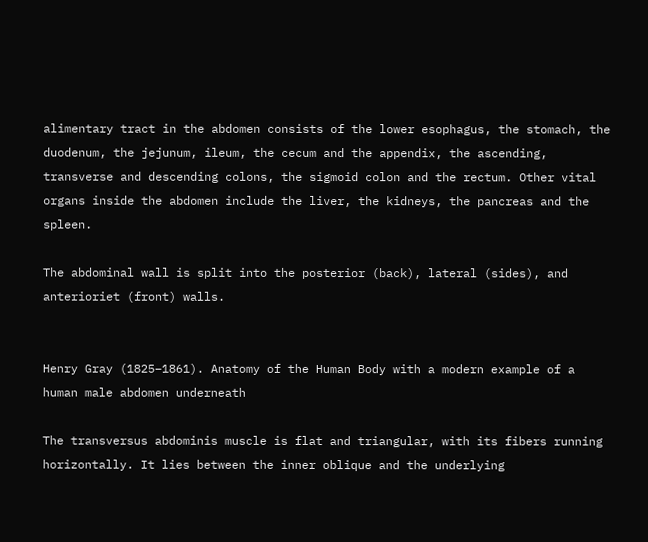alimentary tract in the abdomen consists of the lower esophagus, the stomach, the duodenum, the jejunum, ileum, the cecum and the appendix, the ascending, transverse and descending colons, the sigmoid colon and the rectum. Other vital organs inside the abdomen include the liver, the kidneys, the pancreas and the spleen.

The abdominal wall is split into the posterior (back), lateral (sides), and anterioriet (front) walls.


Henry Gray (1825–1861). Anatomy of the Human Body with a modern example of a human male abdomen underneath

The transversus abdominis muscle is flat and triangular, with its fibers running horizontally. It lies between the inner oblique and the underlying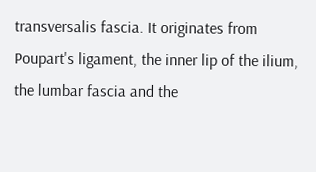transversalis fascia. It originates from Poupart's ligament, the inner lip of the ilium, the lumbar fascia and the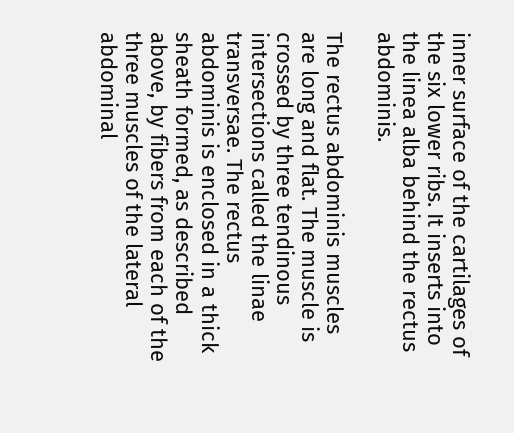inner surface of the cartilages of the six lower ribs. It inserts into the linea alba behind the rectus abdominis.

The rectus abdominis muscles are long and flat. The muscle is crossed by three tendinous intersections called the linae transversae. The rectus abdominis is enclosed in a thick sheath formed, as described above, by fibers from each of the three muscles of the lateral abdominal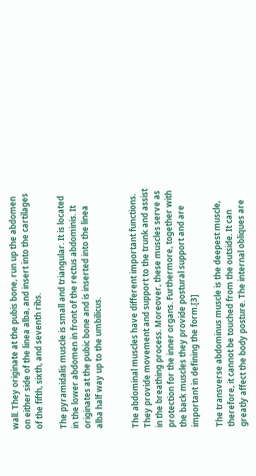wall. They originate at the pubis bone, run up the abdomen on either side of the linea alba, and insert into the cartilages of the fifth, sixth, and seventh ribs.

The pyramidalis muscle is small and triangular. It is located in the lower abdomen in front of the rectus abdominis. It originates at the pubic bone and is inserted into the linea alba half way up to the umbilicus.


The abdominal muscles have different important functions. They provide movement and support to the trunk and assist in the breathing process. Moreover, these muscles serve as protection for the inner organs. Furthermore, together with the back muscles they provide postural support and are important in defining the form.[3]

The transverse abdominus muscle is the deepest muscle, therefore, it cannot be touched from the outside. It can greatly affect the body posture. The internal obliques are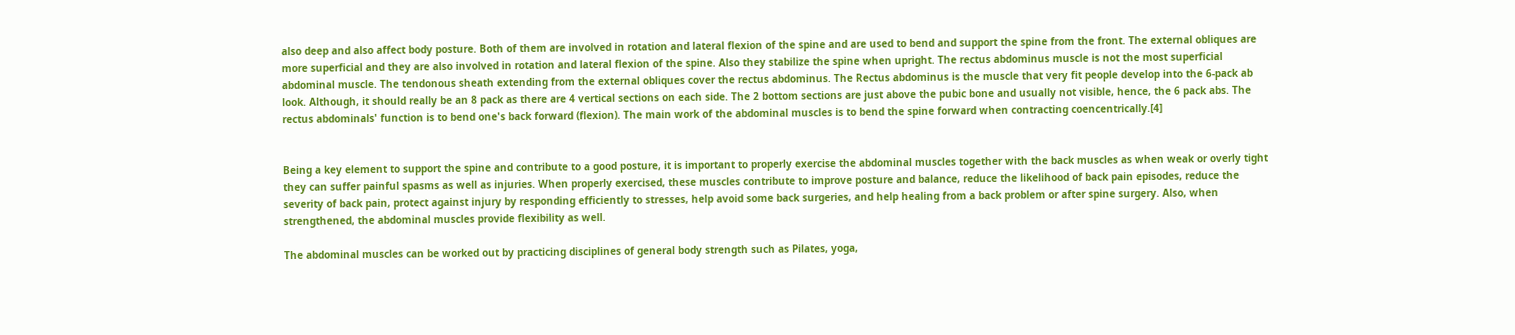also deep and also affect body posture. Both of them are involved in rotation and lateral flexion of the spine and are used to bend and support the spine from the front. The external obliques are more superficial and they are also involved in rotation and lateral flexion of the spine. Also they stabilize the spine when upright. The rectus abdominus muscle is not the most superficial abdominal muscle. The tendonous sheath extending from the external obliques cover the rectus abdominus. The Rectus abdominus is the muscle that very fit people develop into the 6-pack ab look. Although, it should really be an 8 pack as there are 4 vertical sections on each side. The 2 bottom sections are just above the pubic bone and usually not visible, hence, the 6 pack abs. The rectus abdominals' function is to bend one's back forward (flexion). The main work of the abdominal muscles is to bend the spine forward when contracting coencentrically.[4]


Being a key element to support the spine and contribute to a good posture, it is important to properly exercise the abdominal muscles together with the back muscles as when weak or overly tight they can suffer painful spasms as well as injuries. When properly exercised, these muscles contribute to improve posture and balance, reduce the likelihood of back pain episodes, reduce the severity of back pain, protect against injury by responding efficiently to stresses, help avoid some back surgeries, and help healing from a back problem or after spine surgery. Also, when strengthened, the abdominal muscles provide flexibility as well.

The abdominal muscles can be worked out by practicing disciplines of general body strength such as Pilates, yoga,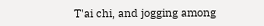T'ai chi, and jogging among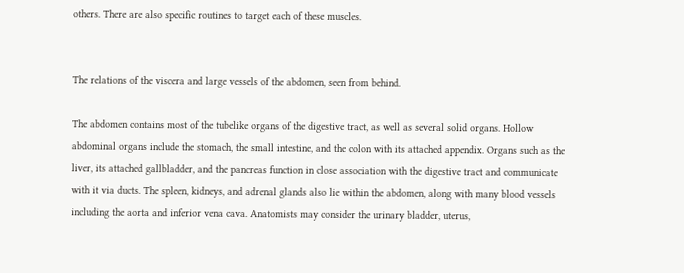others. There are also specific routines to target each of these muscles.


The relations of the viscera and large vessels of the abdomen, seen from behind.

The abdomen contains most of the tubelike organs of the digestive tract, as well as several solid organs. Hollow abdominal organs include the stomach, the small intestine, and the colon with its attached appendix. Organs such as the liver, its attached gallbladder, and the pancreas function in close association with the digestive tract and communicate with it via ducts. The spleen, kidneys, and adrenal glands also lie within the abdomen, along with many blood vessels including the aorta and inferior vena cava. Anatomists may consider the urinary bladder, uterus,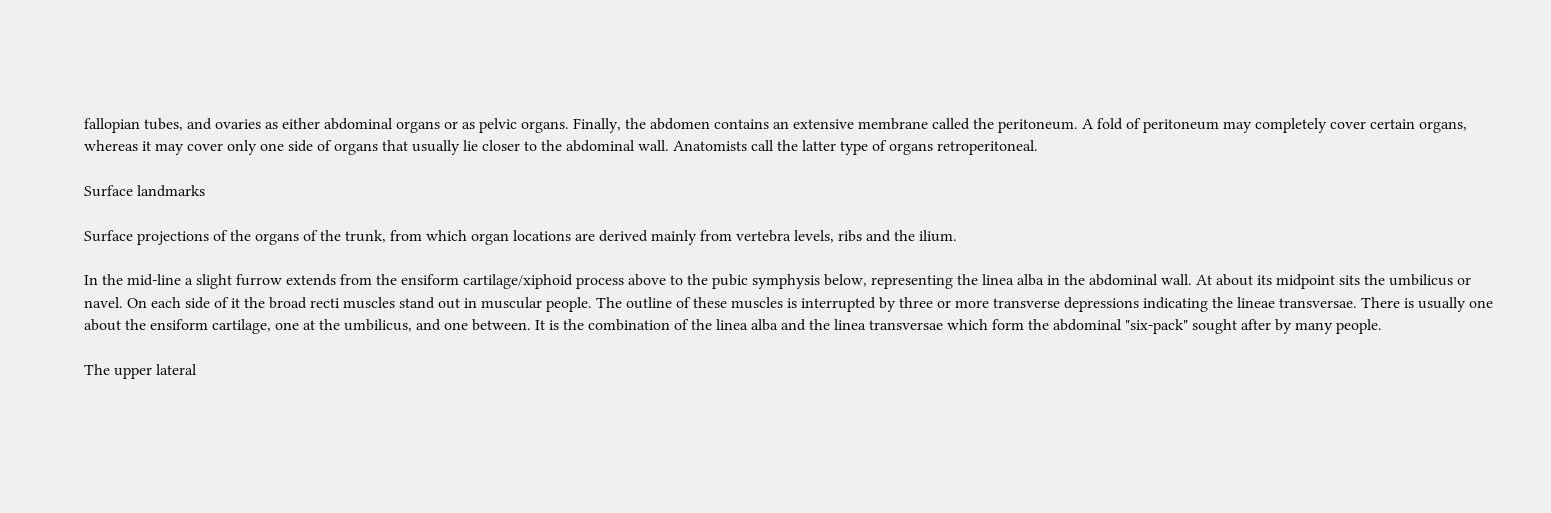fallopian tubes, and ovaries as either abdominal organs or as pelvic organs. Finally, the abdomen contains an extensive membrane called the peritoneum. A fold of peritoneum may completely cover certain organs, whereas it may cover only one side of organs that usually lie closer to the abdominal wall. Anatomists call the latter type of organs retroperitoneal.

Surface landmarks

Surface projections of the organs of the trunk, from which organ locations are derived mainly from vertebra levels, ribs and the ilium.

In the mid-line a slight furrow extends from the ensiform cartilage/xiphoid process above to the pubic symphysis below, representing the linea alba in the abdominal wall. At about its midpoint sits the umbilicus or navel. On each side of it the broad recti muscles stand out in muscular people. The outline of these muscles is interrupted by three or more transverse depressions indicating the lineae transversae. There is usually one about the ensiform cartilage, one at the umbilicus, and one between. It is the combination of the linea alba and the linea transversae which form the abdominal "six-pack" sought after by many people.

The upper lateral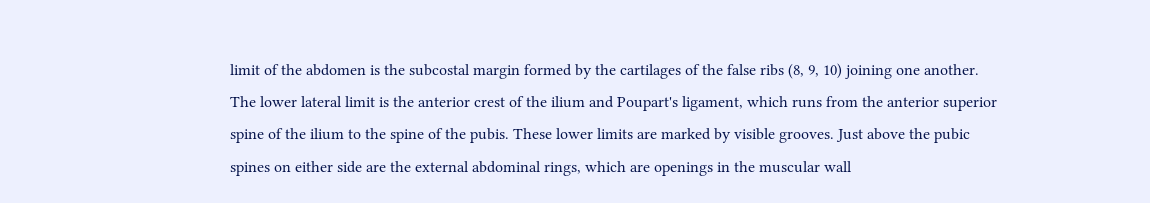limit of the abdomen is the subcostal margin formed by the cartilages of the false ribs (8, 9, 10) joining one another. The lower lateral limit is the anterior crest of the ilium and Poupart's ligament, which runs from the anterior superior spine of the ilium to the spine of the pubis. These lower limits are marked by visible grooves. Just above the pubic spines on either side are the external abdominal rings, which are openings in the muscular wall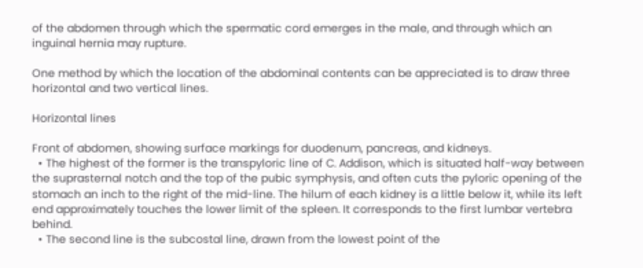of the abdomen through which the spermatic cord emerges in the male, and through which an inguinal hernia may rupture.

One method by which the location of the abdominal contents can be appreciated is to draw three horizontal and two vertical lines.

Horizontal lines

Front of abdomen, showing surface markings for duodenum, pancreas, and kidneys.
  • The highest of the former is the transpyloric line of C. Addison, which is situated half-way between the suprasternal notch and the top of the pubic symphysis, and often cuts the pyloric opening of the stomach an inch to the right of the mid-line. The hilum of each kidney is a little below it, while its left end approximately touches the lower limit of the spleen. It corresponds to the first lumbar vertebra behind.
  • The second line is the subcostal line, drawn from the lowest point of the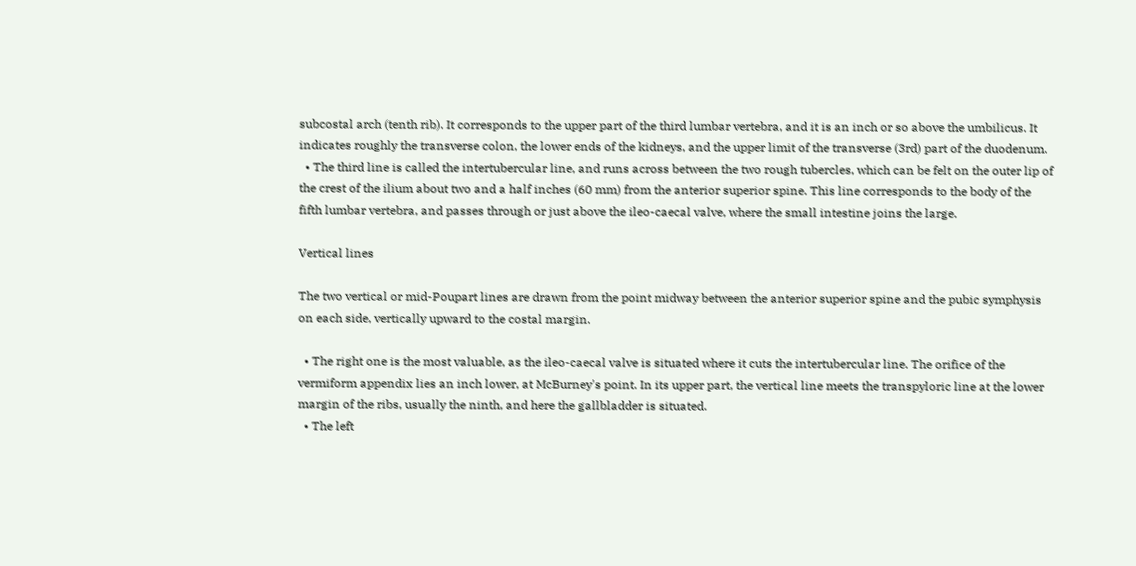subcostal arch (tenth rib). It corresponds to the upper part of the third lumbar vertebra, and it is an inch or so above the umbilicus. It indicates roughly the transverse colon, the lower ends of the kidneys, and the upper limit of the transverse (3rd) part of the duodenum.
  • The third line is called the intertubercular line, and runs across between the two rough tubercles, which can be felt on the outer lip of the crest of the ilium about two and a half inches (60 mm) from the anterior superior spine. This line corresponds to the body of the fifth lumbar vertebra, and passes through or just above the ileo-caecal valve, where the small intestine joins the large.

Vertical lines

The two vertical or mid-Poupart lines are drawn from the point midway between the anterior superior spine and the pubic symphysis on each side, vertically upward to the costal margin.

  • The right one is the most valuable, as the ileo-caecal valve is situated where it cuts the intertubercular line. The orifice of the vermiform appendix lies an inch lower, at McBurney's point. In its upper part, the vertical line meets the transpyloric line at the lower margin of the ribs, usually the ninth, and here the gallbladder is situated.
  • The left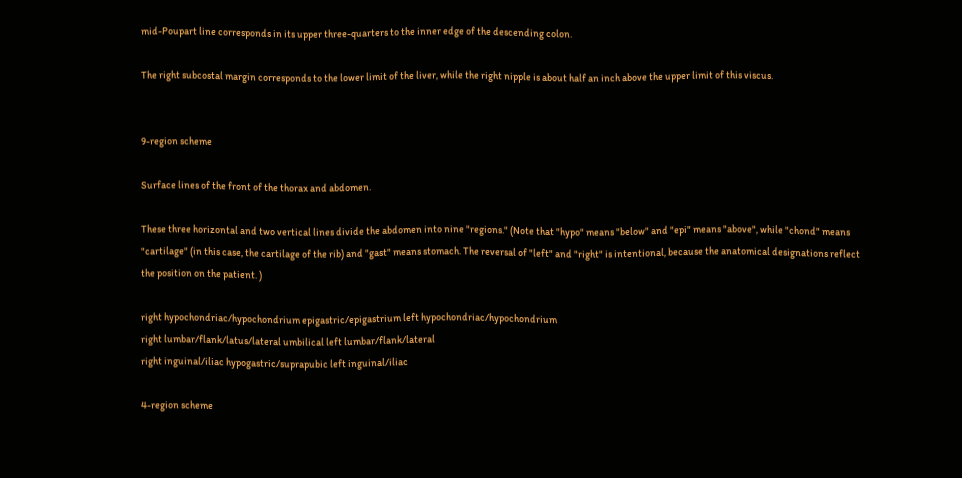mid-Poupart line corresponds in its upper three-quarters to the inner edge of the descending colon.

The right subcostal margin corresponds to the lower limit of the liver, while the right nipple is about half an inch above the upper limit of this viscus.


9-region scheme

Surface lines of the front of the thorax and abdomen.

These three horizontal and two vertical lines divide the abdomen into nine "regions." (Note that "hypo" means "below" and "epi" means "above", while "chond" means "cartilage" (in this case, the cartilage of the rib) and "gast" means stomach. The reversal of "left" and "right" is intentional, because the anatomical designations reflect the position on the patient. )

right hypochondriac/hypochondrium epigastric/epigastrium left hypochondriac/hypochondrium
right lumbar/flank/latus/lateral umbilical left lumbar/flank/lateral
right inguinal/iliac hypogastric/suprapubic left inguinal/iliac

4-region scheme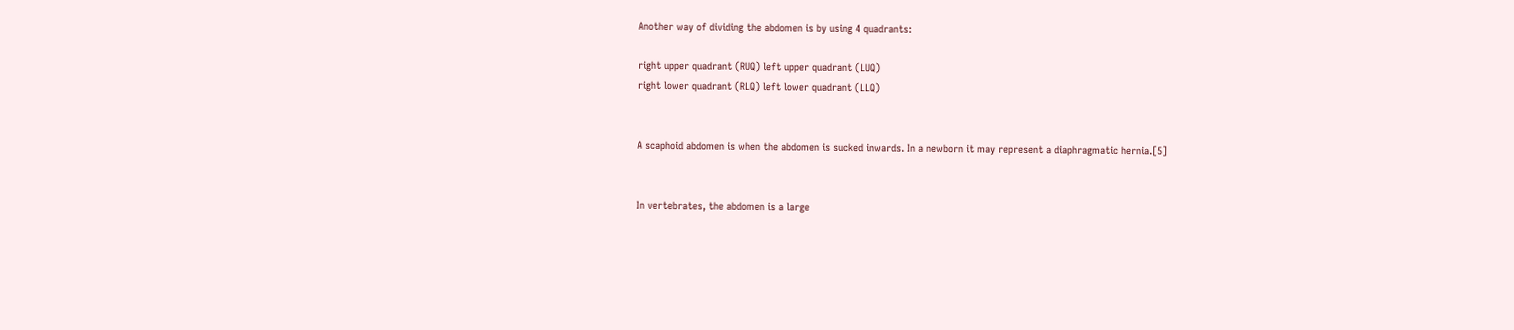Another way of dividing the abdomen is by using 4 quadrants:

right upper quadrant (RUQ) left upper quadrant (LUQ)
right lower quadrant (RLQ) left lower quadrant (LLQ)


A scaphoid abdomen is when the abdomen is sucked inwards. In a newborn it may represent a diaphragmatic hernia.[5]


In vertebrates, the abdomen is a large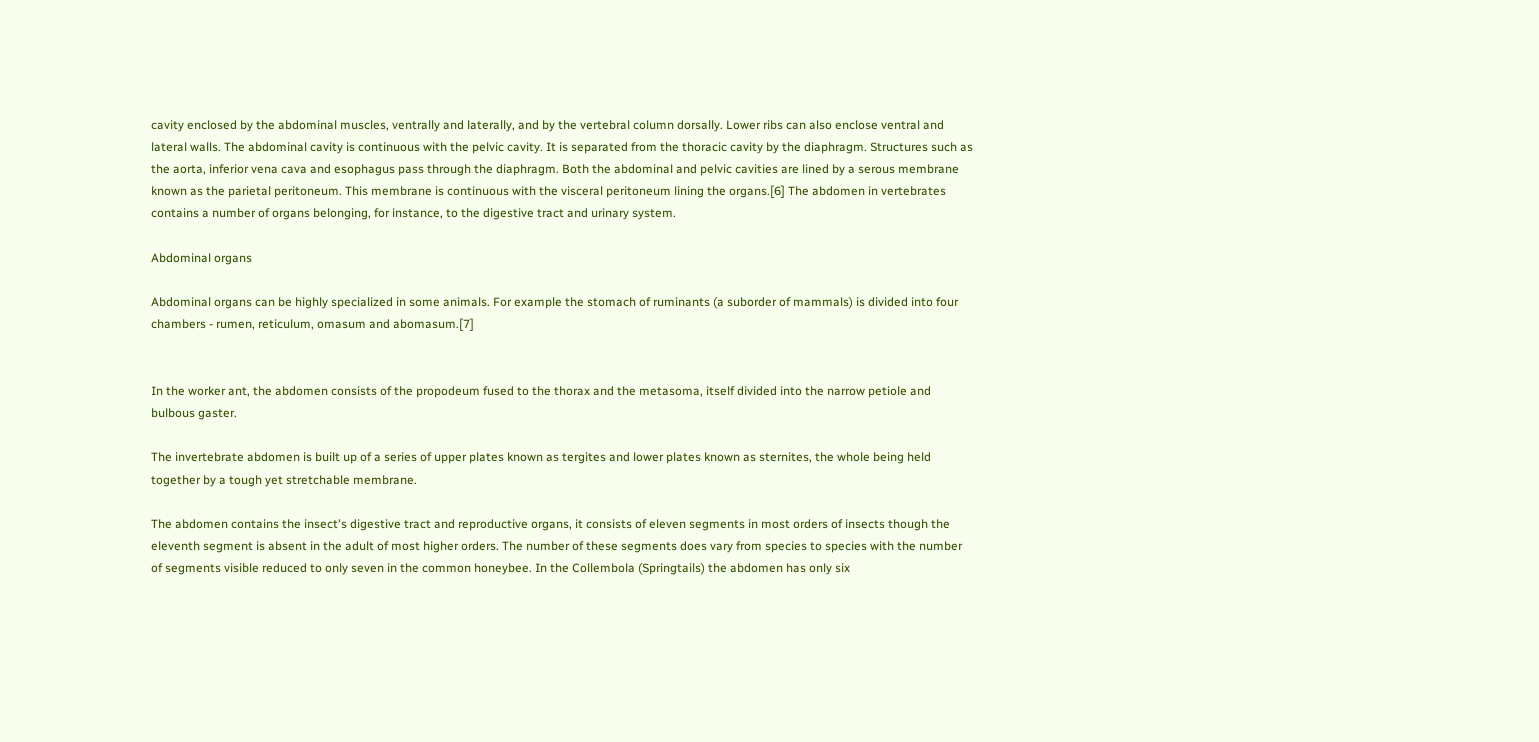cavity enclosed by the abdominal muscles, ventrally and laterally, and by the vertebral column dorsally. Lower ribs can also enclose ventral and lateral walls. The abdominal cavity is continuous with the pelvic cavity. It is separated from the thoracic cavity by the diaphragm. Structures such as the aorta, inferior vena cava and esophagus pass through the diaphragm. Both the abdominal and pelvic cavities are lined by a serous membrane known as the parietal peritoneum. This membrane is continuous with the visceral peritoneum lining the organs.[6] The abdomen in vertebrates contains a number of organs belonging, for instance, to the digestive tract and urinary system.

Abdominal organs

Abdominal organs can be highly specialized in some animals. For example the stomach of ruminants (a suborder of mammals) is divided into four chambers - rumen, reticulum, omasum and abomasum.[7]


In the worker ant, the abdomen consists of the propodeum fused to the thorax and the metasoma, itself divided into the narrow petiole and bulbous gaster.

The invertebrate abdomen is built up of a series of upper plates known as tergites and lower plates known as sternites, the whole being held together by a tough yet stretchable membrane.

The abdomen contains the insect's digestive tract and reproductive organs, it consists of eleven segments in most orders of insects though the eleventh segment is absent in the adult of most higher orders. The number of these segments does vary from species to species with the number of segments visible reduced to only seven in the common honeybee. In the Collembola (Springtails) the abdomen has only six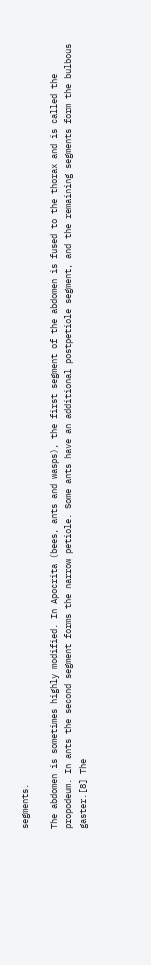segments.

The abdomen is sometimes highly modified. In Apocrita (bees, ants and wasps), the first segment of the abdomen is fused to the thorax and is called the propodeum. In ants the second segment forms the narrow petiole. Some ants have an additional postpetiole segment, and the remaining segments form the bulbous gaster.[8] The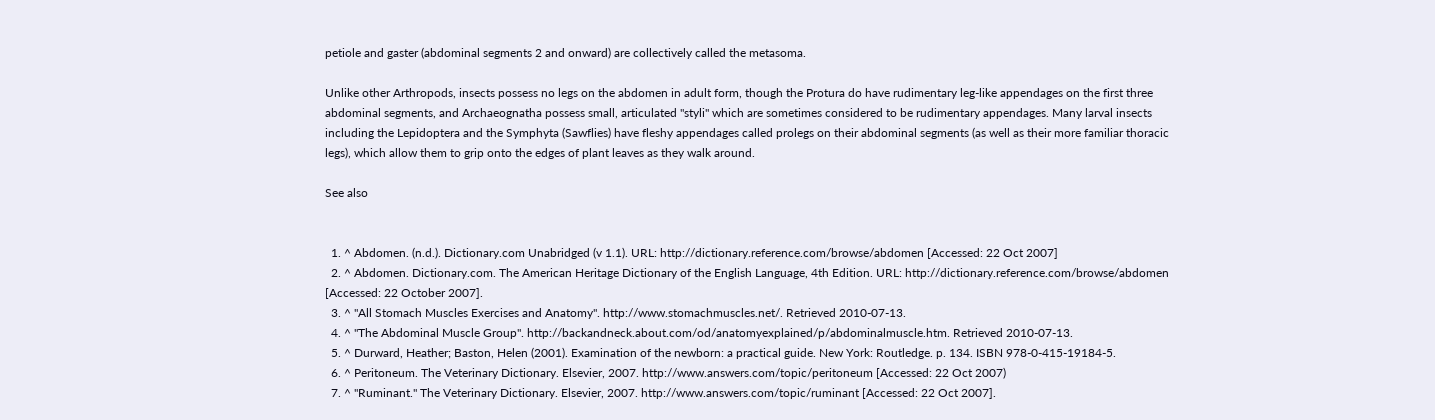petiole and gaster (abdominal segments 2 and onward) are collectively called the metasoma.

Unlike other Arthropods, insects possess no legs on the abdomen in adult form, though the Protura do have rudimentary leg-like appendages on the first three abdominal segments, and Archaeognatha possess small, articulated "styli" which are sometimes considered to be rudimentary appendages. Many larval insects including the Lepidoptera and the Symphyta (Sawflies) have fleshy appendages called prolegs on their abdominal segments (as well as their more familiar thoracic legs), which allow them to grip onto the edges of plant leaves as they walk around.

See also


  1. ^ Abdomen. (n.d.). Dictionary.com Unabridged (v 1.1). URL: http://dictionary.reference.com/browse/abdomen [Accessed: 22 Oct 2007]
  2. ^ Abdomen. Dictionary.com. The American Heritage Dictionary of the English Language, 4th Edition. URL: http://dictionary.reference.com/browse/abdomen [Accessed: 22 October 2007].
  3. ^ "All Stomach Muscles Exercises and Anatomy". http://www.stomachmuscles.net/. Retrieved 2010-07-13.
  4. ^ "The Abdominal Muscle Group". http://backandneck.about.com/od/anatomyexplained/p/abdominalmuscle.htm. Retrieved 2010-07-13.
  5. ^ Durward, Heather; Baston, Helen (2001). Examination of the newborn: a practical guide. New York: Routledge. p. 134. ISBN 978-0-415-19184-5.
  6. ^ Peritoneum. The Veterinary Dictionary. Elsevier, 2007. http://www.answers.com/topic/peritoneum [Accessed: 22 Oct 2007)
  7. ^ "Ruminant." The Veterinary Dictionary. Elsevier, 2007. http://www.answers.com/topic/ruminant [Accessed: 22 Oct 2007].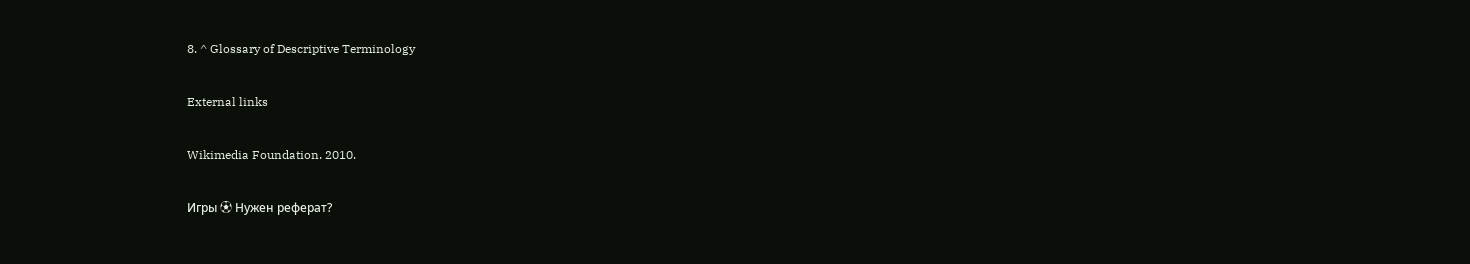8. ^ Glossary of Descriptive Terminology

External links

Wikimedia Foundation. 2010.

Игры ⚽ Нужен реферат?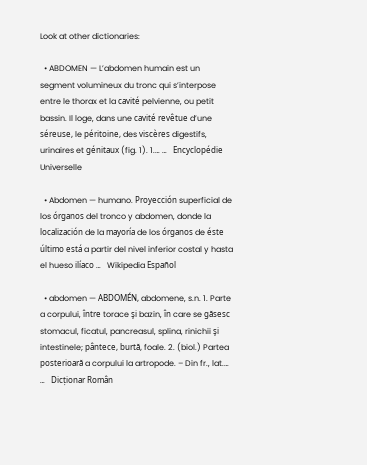Look at other dictionaries:

  • ABDOMEN — L’abdomen humain est un segment volumineux du tronc qui s’interpose entre le thorax et la cavité pelvienne, ou petit bassin. Il loge, dans une cavité revêtue d’une séreuse, le péritoine, des viscères digestifs, urinaires et génitaux (fig. 1). 1.… …   Encyclopédie Universelle

  • Abdomen — humano. Proyección superficial de los órganos del tronco y abdomen, donde la localización de la mayoría de los órganos de éste último está a partir del nivel inferior costal y hasta el hueso ilíaco …   Wikipedia Español

  • abdomen — ABDOMÉN, abdomene, s.n. 1. Parte a corpului, între torace şi bazin, în care se găsesc stomacul, ficatul, pancreasul, splina, rinichii şi intestinele; pântece, burtă, foale. 2. (biol.) Partea posterioară a corpului la artropode. – Din fr., lat.… …   Dicționar Român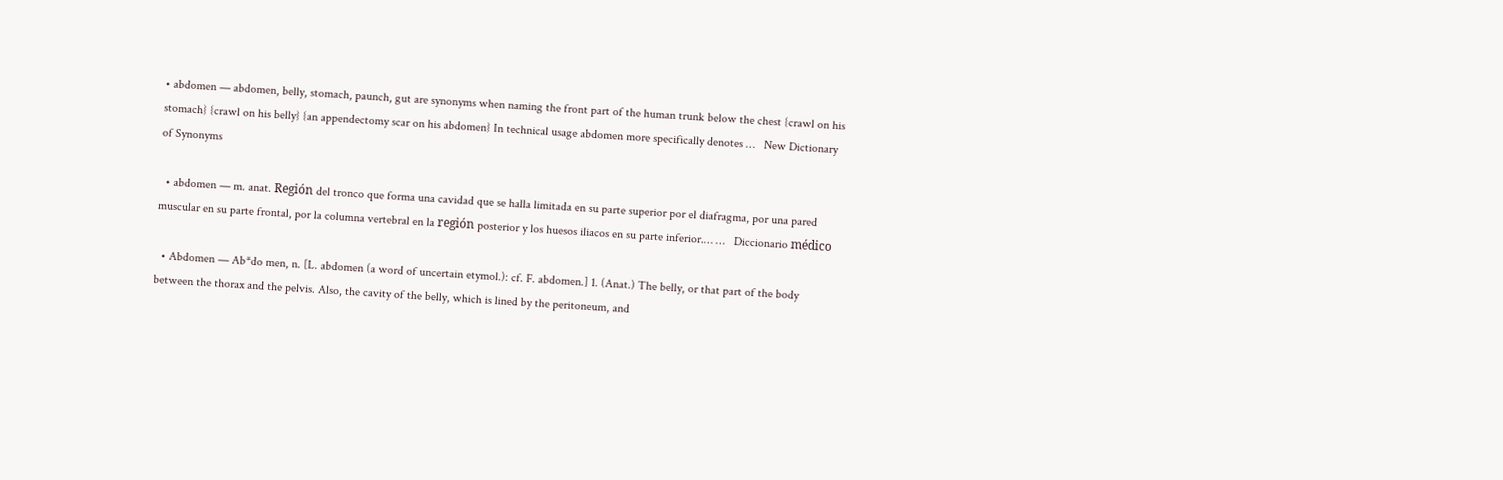• abdomen — abdomen, belly, stomach, paunch, gut are synonyms when naming the front part of the human trunk below the chest {crawl on his stomach} {crawl on his belly} {an appendectomy scar on his abdomen} In technical usage abdomen more specifically denotes …   New Dictionary of Synonyms

  • abdomen — m. anat. Región del tronco que forma una cavidad que se halla limitada en su parte superior por el diafragma, por una pared muscular en su parte frontal, por la columna vertebral en la región posterior y los huesos iliacos en su parte inferior.… …   Diccionario médico

  • Abdomen — Ab*do men, n. [L. abdomen (a word of uncertain etymol.): cf. F. abdomen.] 1. (Anat.) The belly, or that part of the body between the thorax and the pelvis. Also, the cavity of the belly, which is lined by the peritoneum, and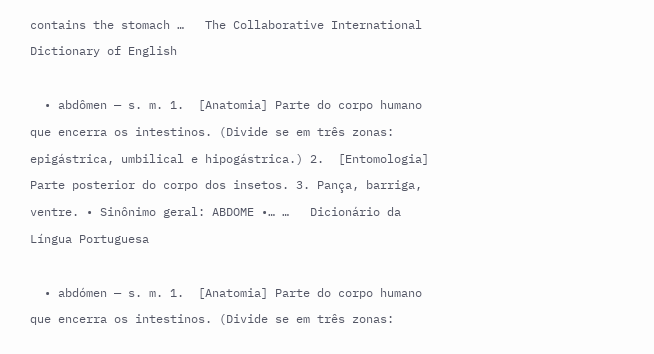contains the stomach …   The Collaborative International Dictionary of English

  • abdômen — s. m. 1.  [Anatomia] Parte do corpo humano que encerra os intestinos. (Divide se em três zonas: epigástrica, umbilical e hipogástrica.) 2.  [Entomologia] Parte posterior do corpo dos insetos. 3. Pança, barriga, ventre. • Sinônimo geral: ABDOME •… …   Dicionário da Língua Portuguesa

  • abdómen — s. m. 1.  [Anatomia] Parte do corpo humano que encerra os intestinos. (Divide se em três zonas: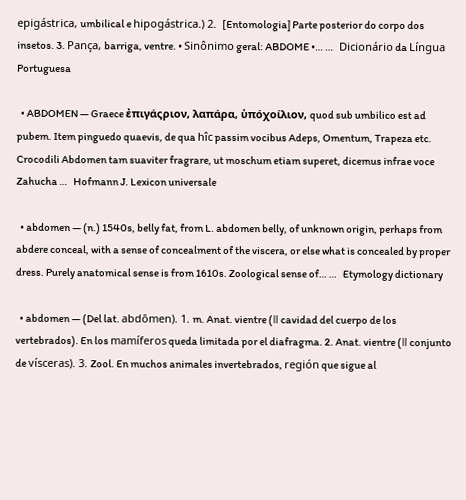epigástrica, umbilical e hipogástrica.) 2.  [Entomologia] Parte posterior do corpo dos insetos. 3. Pança, barriga, ventre. • Sinônimo geral: ABDOME •… …   Dicionário da Língua Portuguesa

  • ABDOMEN — Graece ἐπιγάςριον, λαπάρα, ὑπόχοίλιον, quod sub umbilico est ad pubem. Item pinguedo quaevis, de qua hîc passim vocibus Adeps, Omentum, Trapeza etc. Crocodili Abdomen tam suaviter fragrare, ut moschum etiam superet, dicemus infrae voce Zahucha …   Hofmann J. Lexicon universale

  • abdomen — (n.) 1540s, belly fat, from L. abdomen belly, of unknown origin, perhaps from abdere conceal, with a sense of concealment of the viscera, or else what is concealed by proper dress. Purely anatomical sense is from 1610s. Zoological sense of… …   Etymology dictionary

  • abdomen — (Del lat. abdōmen). 1. m. Anat. vientre (ǁ cavidad del cuerpo de los vertebrados). En los mamíferos queda limitada por el diafragma. 2. Anat. vientre (ǁ conjunto de vísceras). 3. Zool. En muchos animales invertebrados, región que sigue al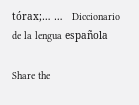tórax;… …   Diccionario de la lengua española

Share the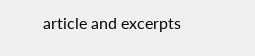article and excerpts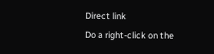Direct link
Do a right-click on the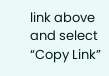link above
and select “Copy Link”